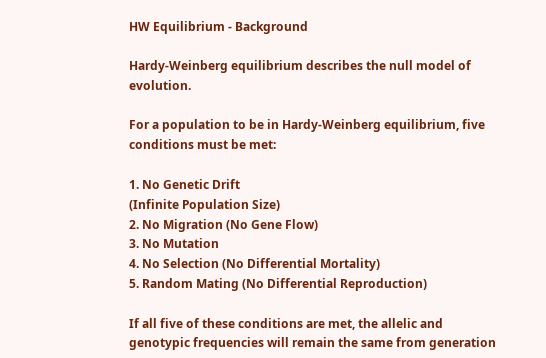HW Equilibrium - Background

Hardy-Weinberg equilibrium describes the null model of evolution.

For a population to be in Hardy-Weinberg equilibrium, five conditions must be met:

1. No Genetic Drift
(Infinite Population Size)
2. No Migration (No Gene Flow)
3. No Mutation
4. No Selection (No Differential Mortality)
5. Random Mating (No Differential Reproduction)

If all five of these conditions are met, the allelic and genotypic frequencies will remain the same from generation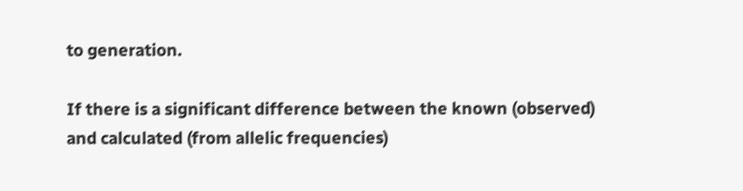to generation.

If there is a significant difference between the known (observed) and calculated (from allelic frequencies)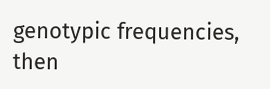genotypic frequencies, then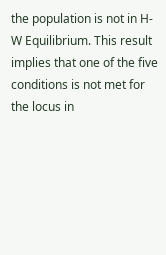the population is not in H-W Equilibrium. This result implies that one of the five conditions is not met for the locus in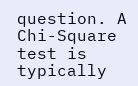question. A Chi-Square test is typically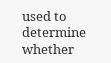used to determine whether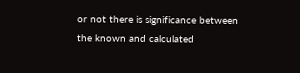or not there is significance between the known and calculated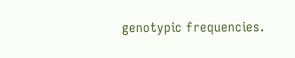genotypic frequencies.